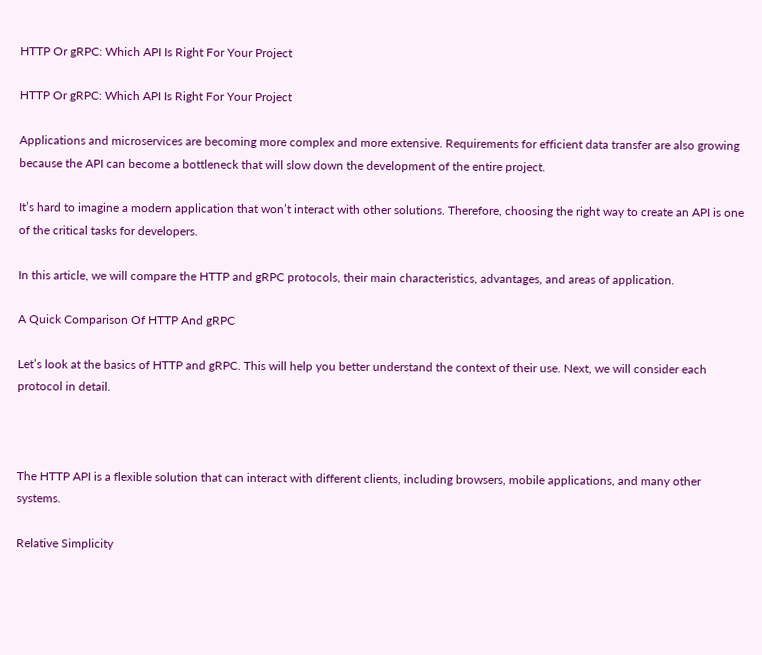HTTP Or gRPC: Which API Is Right For Your Project

HTTP Or gRPC: Which API Is Right For Your Project

Applications and microservices are becoming more complex and more extensive. Requirements for efficient data transfer are also growing because the API can become a bottleneck that will slow down the development of the entire project.

It’s hard to imagine a modern application that won’t interact with other solutions. Therefore, choosing the right way to create an API is one of the critical tasks for developers.

In this article, we will compare the HTTP and gRPC protocols, their main characteristics, advantages, and areas of application.

A Quick Comparison Of HTTP And gRPC

Let’s look at the basics of HTTP and gRPC. This will help you better understand the context of their use. Next, we will consider each protocol in detail.



The HTTP API is a flexible solution that can interact with different clients, including browsers, mobile applications, and many other systems.

Relative Simplicity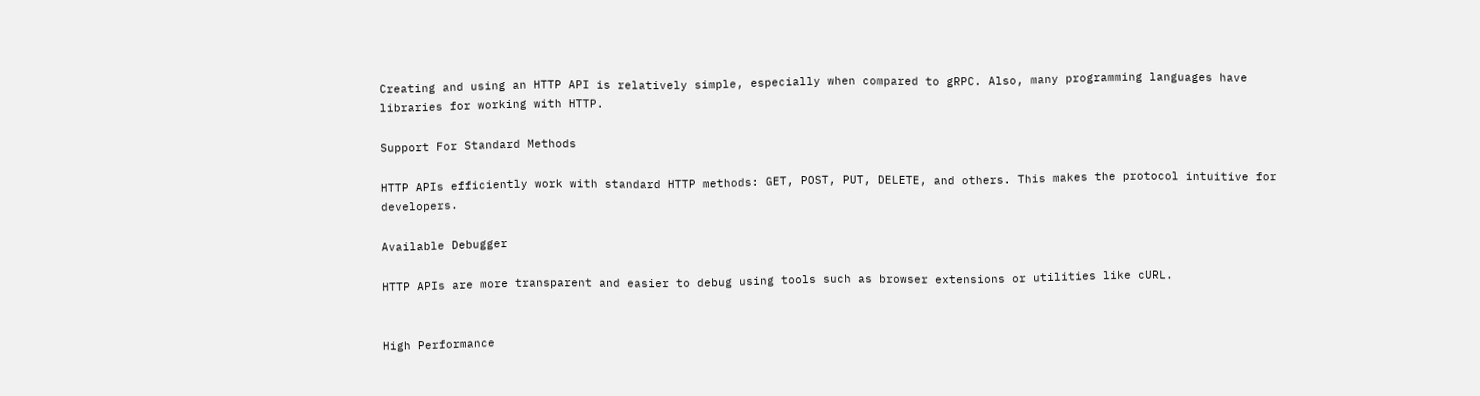Creating and using an HTTP API is relatively simple, especially when compared to gRPC. Also, many programming languages have libraries for working with HTTP.

Support For Standard Methods

HTTP APIs efficiently work with standard HTTP methods: GET, POST, PUT, DELETE, and others. This makes the protocol intuitive for developers.

Available Debugger

HTTP APIs are more transparent and easier to debug using tools such as browser extensions or utilities like cURL.


High Performance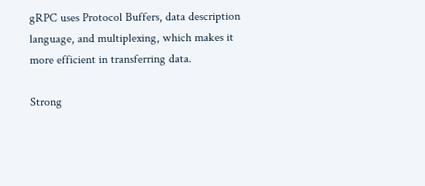gRPC uses Protocol Buffers, data description language, and multiplexing, which makes it more efficient in transferring data.

Strong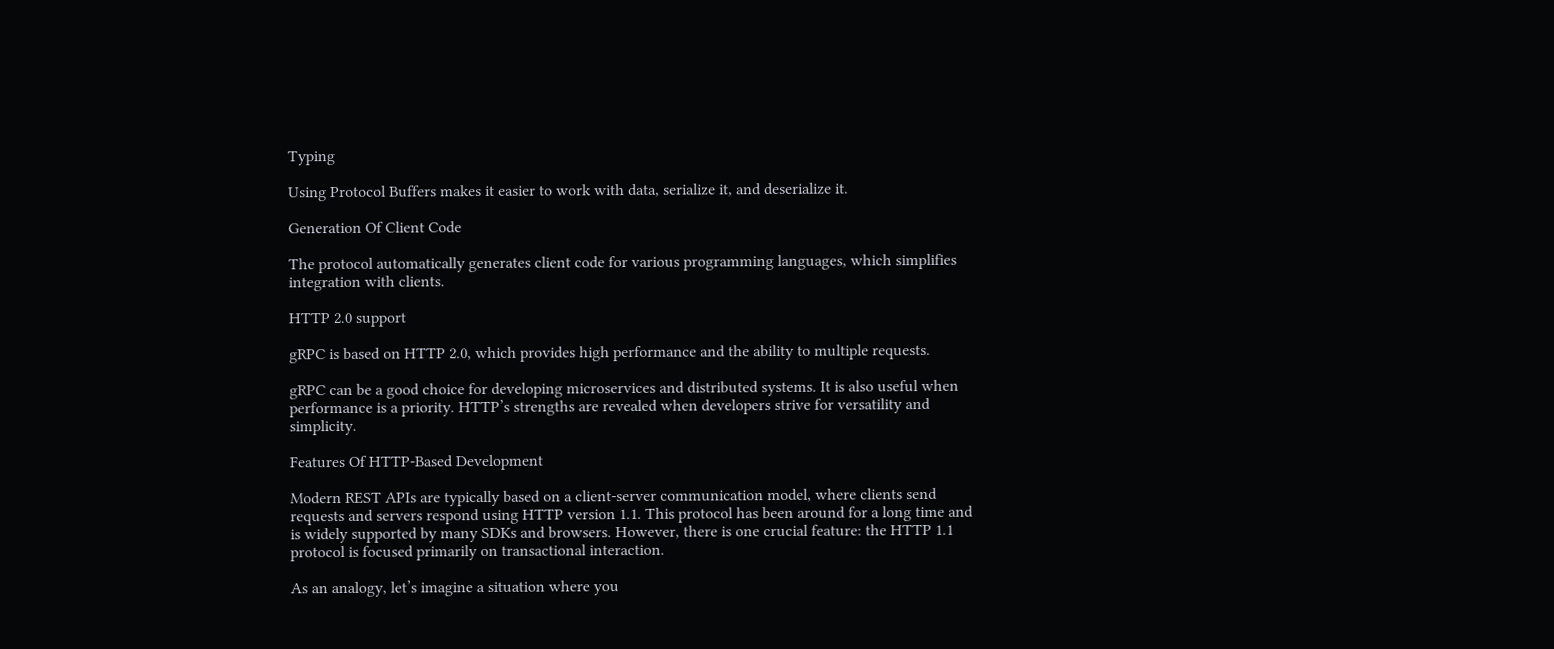Typing

Using Protocol Buffers makes it easier to work with data, serialize it, and deserialize it.

Generation Of Client Code

The protocol automatically generates client code for various programming languages, which simplifies integration with clients.

HTTP 2.0 support

gRPC is based on HTTP 2.0, which provides high performance and the ability to multiple requests.

gRPC can be a good choice for developing microservices and distributed systems. It is also useful when performance is a priority. HTTP’s strengths are revealed when developers strive for versatility and simplicity.

Features Of HTTP-Based Development

Modern REST APIs are typically based on a client-server communication model, where clients send requests and servers respond using HTTP version 1.1. This protocol has been around for a long time and is widely supported by many SDKs and browsers. However, there is one crucial feature: the HTTP 1.1 protocol is focused primarily on transactional interaction.

As an analogy, let’s imagine a situation where you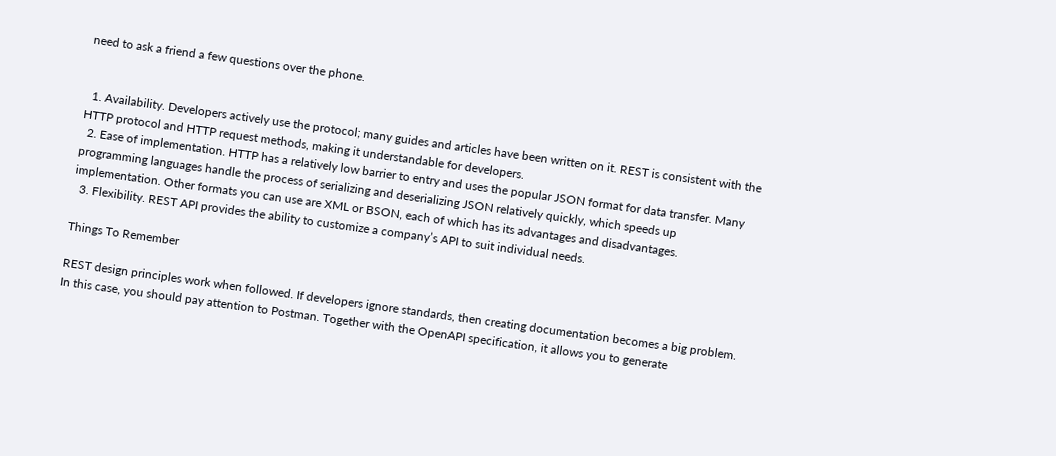need to ask a friend a few questions over the phone.


  1. Availability. Developers actively use the protocol; many guides and articles have been written on it. REST is consistent with the HTTP protocol and HTTP request methods, making it understandable for developers.
  2. Ease of implementation. HTTP has a relatively low barrier to entry and uses the popular JSON format for data transfer. Many programming languages handle the process of serializing and deserializing JSON relatively quickly, which speeds up implementation. Other formats you can use are XML or BSON, each of which has its advantages and disadvantages.
  3. Flexibility. REST API provides the ability to customize a company’s API to suit individual needs.

Things To Remember

REST design principles work when followed. If developers ignore standards, then creating documentation becomes a big problem. In this case, you should pay attention to Postman. Together with the OpenAPI specification, it allows you to generate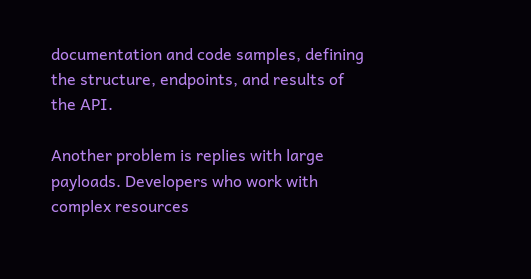documentation and code samples, defining the structure, endpoints, and results of the API.

Another problem is replies with large payloads. Developers who work with complex resources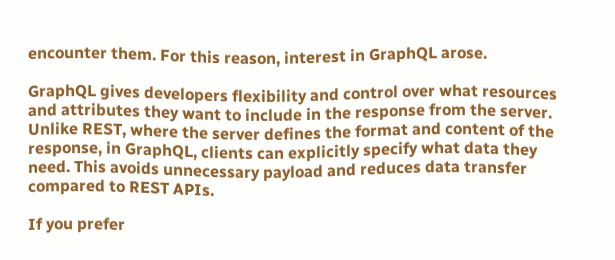encounter them. For this reason, interest in GraphQL arose.

GraphQL gives developers flexibility and control over what resources and attributes they want to include in the response from the server. Unlike REST, where the server defines the format and content of the response, in GraphQL, clients can explicitly specify what data they need. This avoids unnecessary payload and reduces data transfer compared to REST APIs.

If you prefer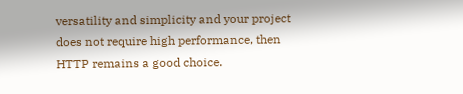versatility and simplicity and your project does not require high performance, then HTTP remains a good choice.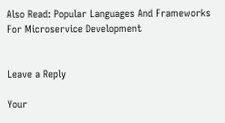Also Read: Popular Languages And Frameworks For Microservice Development


Leave a Reply

Your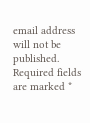email address will not be published. Required fields are marked *